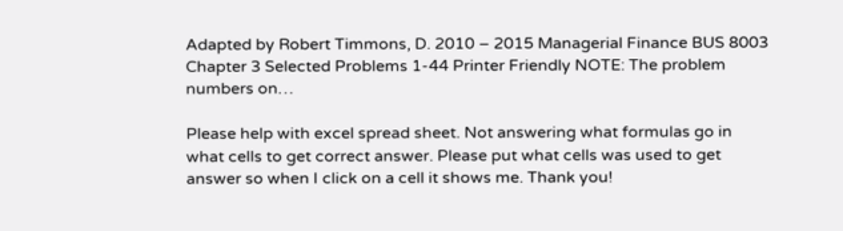Adapted by Robert Timmons, D. 2010 – 2015 Managerial Finance BUS 8003 Chapter 3 Selected Problems 1-44 Printer Friendly NOTE: The problem numbers on…

Please help with excel spread sheet. Not answering what formulas go in what cells to get correct answer. Please put what cells was used to get answer so when I click on a cell it shows me. Thank you!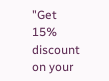"Get 15% discount on your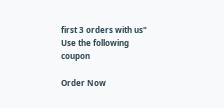first 3 orders with us"
Use the following coupon

Order Now